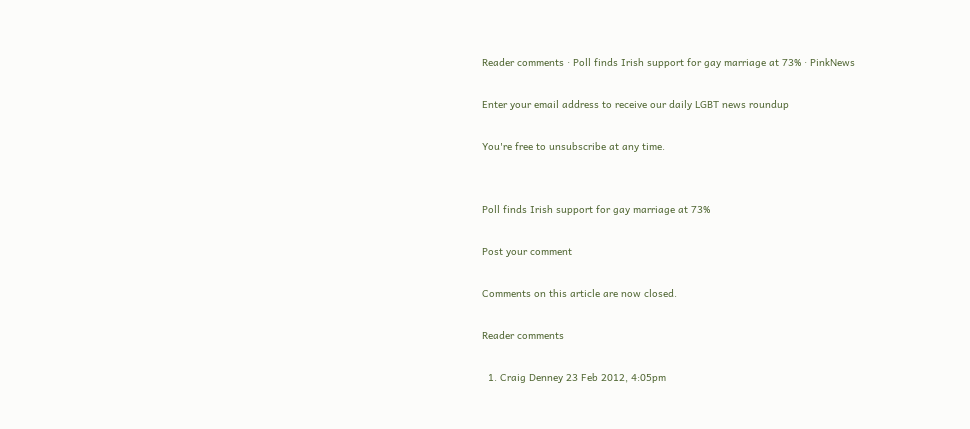Reader comments · Poll finds Irish support for gay marriage at 73% · PinkNews

Enter your email address to receive our daily LGBT news roundup

You're free to unsubscribe at any time.


Poll finds Irish support for gay marriage at 73%

Post your comment

Comments on this article are now closed.

Reader comments

  1. Craig Denney 23 Feb 2012, 4:05pm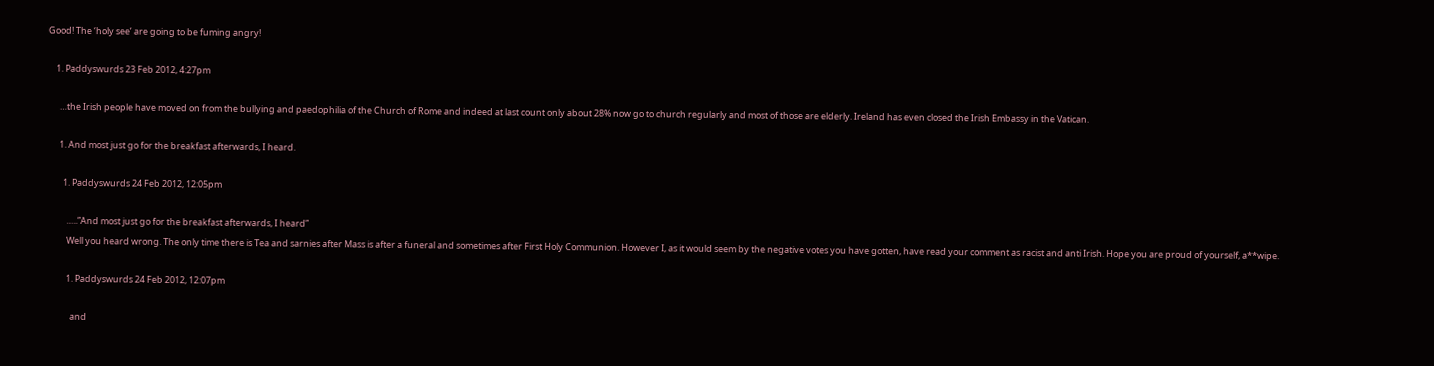Good! The ‘holy see’ are going to be fuming angry!

    1. Paddyswurds 23 Feb 2012, 4:27pm

      …the Irish people have moved on from the bullying and paedophilia of the Church of Rome and indeed at last count only about 28% now go to church regularly and most of those are elderly. Ireland has even closed the Irish Embassy in the Vatican.

      1. And most just go for the breakfast afterwards, I heard.

        1. Paddyswurds 24 Feb 2012, 12:05pm

          …..”And most just go for the breakfast afterwards, I heard”
          Well you heard wrong. The only time there is Tea and sarnies after Mass is after a funeral and sometimes after First Holy Communion. However I, as it would seem by the negative votes you have gotten, have read your comment as racist and anti Irish. Hope you are proud of yourself, a**wipe.

          1. Paddyswurds 24 Feb 2012, 12:07pm

            and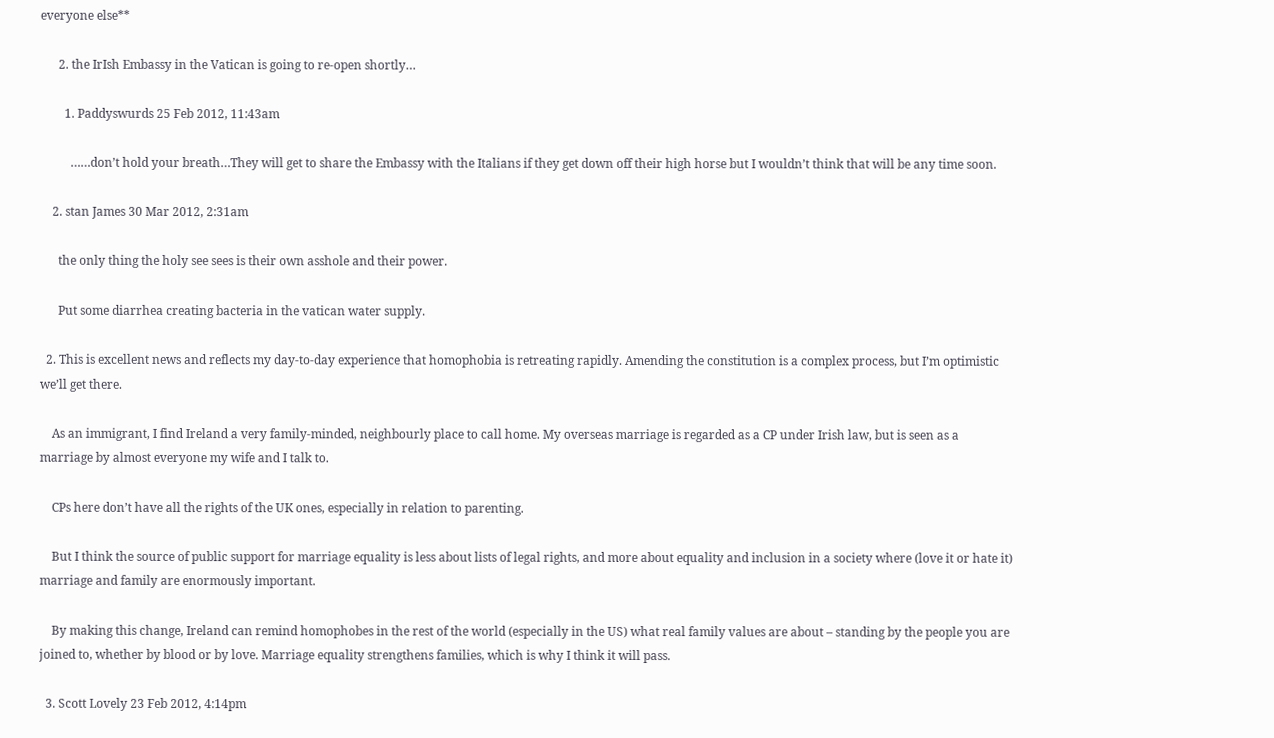everyone else**

      2. the IrIsh Embassy in the Vatican is going to re-open shortly…

        1. Paddyswurds 25 Feb 2012, 11:43am

          ……don’t hold your breath…They will get to share the Embassy with the Italians if they get down off their high horse but I wouldn’t think that will be any time soon.

    2. stan James 30 Mar 2012, 2:31am

      the only thing the holy see sees is their own asshole and their power.

      Put some diarrhea creating bacteria in the vatican water supply.

  2. This is excellent news and reflects my day-to-day experience that homophobia is retreating rapidly. Amending the constitution is a complex process, but I’m optimistic we’ll get there.

    As an immigrant, I find Ireland a very family-minded, neighbourly place to call home. My overseas marriage is regarded as a CP under Irish law, but is seen as a marriage by almost everyone my wife and I talk to.

    CPs here don’t have all the rights of the UK ones, especially in relation to parenting.

    But I think the source of public support for marriage equality is less about lists of legal rights, and more about equality and inclusion in a society where (love it or hate it) marriage and family are enormously important.

    By making this change, Ireland can remind homophobes in the rest of the world (especially in the US) what real family values are about – standing by the people you are joined to, whether by blood or by love. Marriage equality strengthens families, which is why I think it will pass.

  3. Scott Lovely 23 Feb 2012, 4:14pm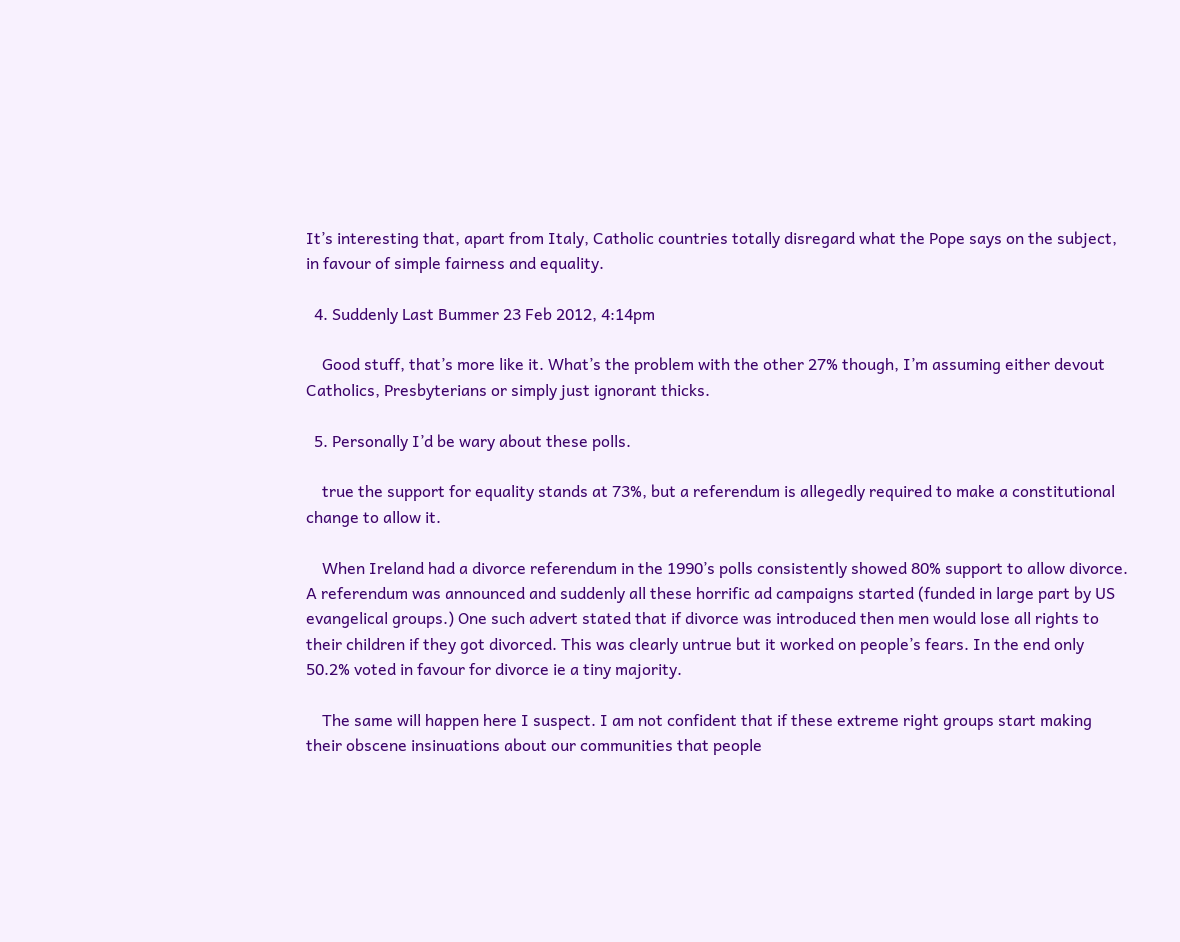It’s interesting that, apart from Italy, Catholic countries totally disregard what the Pope says on the subject, in favour of simple fairness and equality.

  4. Suddenly Last Bummer 23 Feb 2012, 4:14pm

    Good stuff, that’s more like it. What’s the problem with the other 27% though, I’m assuming either devout Catholics, Presbyterians or simply just ignorant thicks.

  5. Personally I’d be wary about these polls.

    true the support for equality stands at 73%, but a referendum is allegedly required to make a constitutional change to allow it.

    When Ireland had a divorce referendum in the 1990’s polls consistently showed 80% support to allow divorce. A referendum was announced and suddenly all these horrific ad campaigns started (funded in large part by US evangelical groups.) One such advert stated that if divorce was introduced then men would lose all rights to their children if they got divorced. This was clearly untrue but it worked on people’s fears. In the end only 50.2% voted in favour for divorce ie a tiny majority.

    The same will happen here I suspect. I am not confident that if these extreme right groups start making their obscene insinuations about our communities that people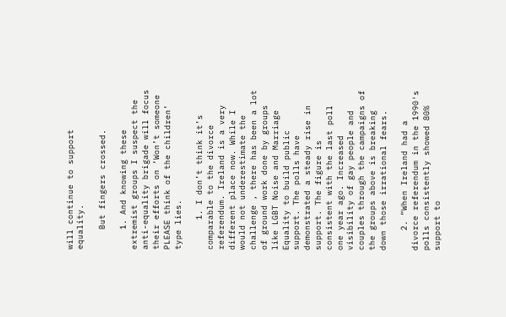will continue to support equality.

    But fingers crossed.

    1. And knowing these extremist groups I suspect the anti-equality brigade will focus their efforts on ‘Won’t someone PLEASE think of the children’ type lies.

      1. I don’t think it’s comparable to the divorce referendum. Ireland is a very different place now. While I would not underestimate the challenge , there has been a lot of ground work done by groups like LGBT Noise and Marriage Equality to build public support. The polls have demonstrated a steady rise in support. The figure is consistent with the last poll one year ago. Increased visibility of gay people and couples through the campaigns of the groups above is breaking down those irrational fears.

    2. “When Ireland had a divorce referendum in the 1990′s polls consistently showed 80% support to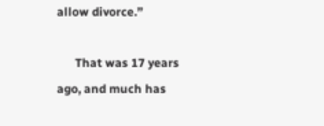allow divorce.”

      That was 17 years ago, and much has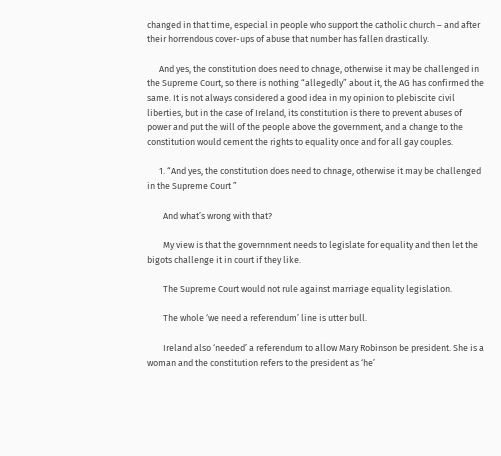changed in that time, especial in people who support the catholic church – and after their horrendous cover-ups of abuse that number has fallen drastically.

      And yes, the constitution does need to chnage, otherwise it may be challenged in the Supreme Court, so there is nothing “allegedly” about it, the AG has confirmed the same. It is not always considered a good idea in my opinion to plebiscite civil liberties, but in the case of Ireland, its constitution is there to prevent abuses of power and put the will of the people above the government, and a change to the constitution would cement the rights to equality once and for all gay couples.

      1. “And yes, the constitution does need to chnage, otherwise it may be challenged in the Supreme Court ”

        And what’s wrong with that?

        My view is that the governnment needs to legislate for equality and then let the bigots challenge it in court if they like.

        The Supreme Court would not rule against marriage equality legislation.

        The whole ‘we need a referendum’ line is utter bull.

        Ireland also ‘needed’ a referendum to allow Mary Robinson be president. She is a woman and the constitution refers to the president as ‘he’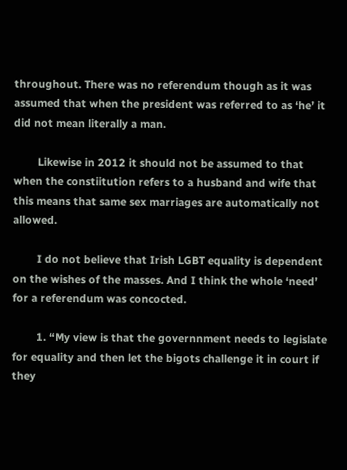throughout. There was no referendum though as it was assumed that when the president was referred to as ‘he’ it did not mean literally a man.

        Likewise in 2012 it should not be assumed to that when the constiitution refers to a husband and wife that this means that same sex marriages are automatically not allowed.

        I do not believe that Irish LGBT equality is dependent on the wishes of the masses. And I think the whole ‘need’ for a referendum was concocted.

        1. “My view is that the governnment needs to legislate for equality and then let the bigots challenge it in court if they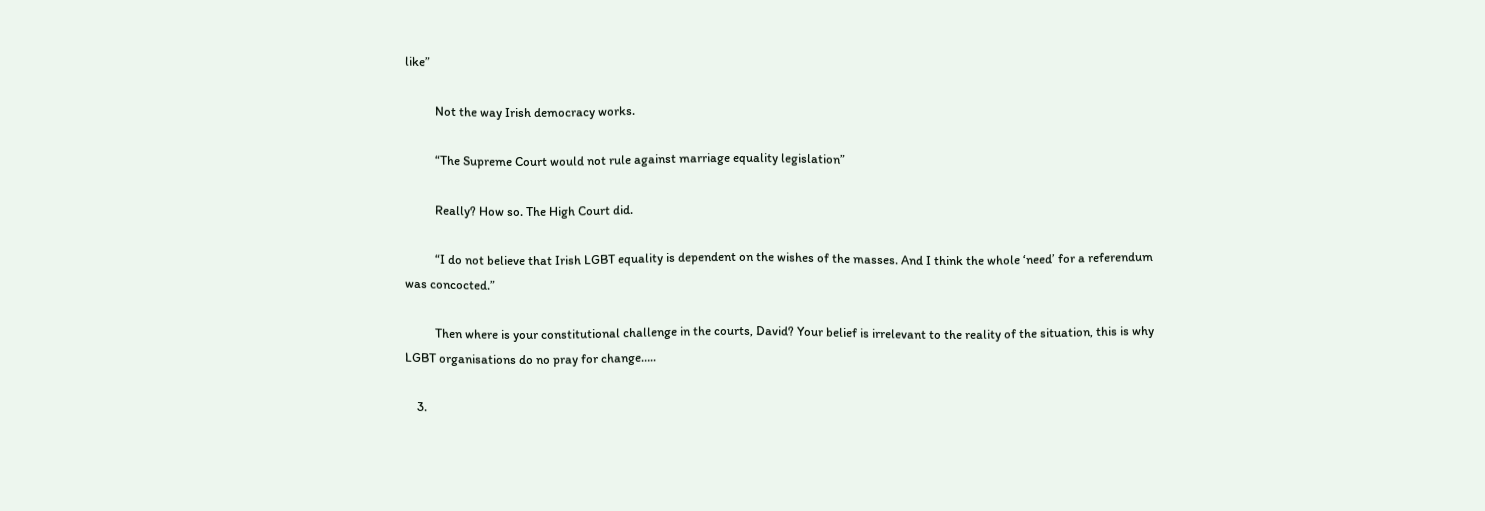like”

          Not the way Irish democracy works.

          “The Supreme Court would not rule against marriage equality legislation”

          Really? How so. The High Court did.

          “I do not believe that Irish LGBT equality is dependent on the wishes of the masses. And I think the whole ‘need’ for a referendum was concocted.”

          Then where is your constitutional challenge in the courts, David? Your belief is irrelevant to the reality of the situation, this is why LGBT organisations do no pray for change…..

    3.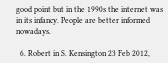good point but in the 1990s the internet was in its infancy. People are better informed nowadays.

  6. Robert in S. Kensington 23 Feb 2012,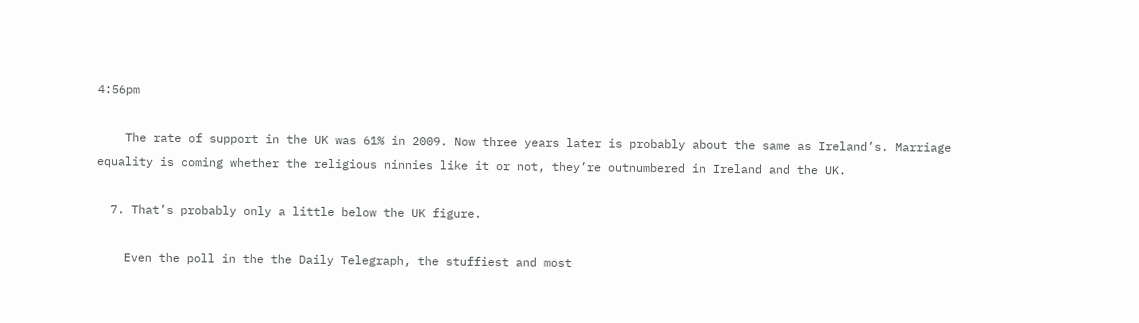4:56pm

    The rate of support in the UK was 61% in 2009. Now three years later is probably about the same as Ireland’s. Marriage equality is coming whether the religious ninnies like it or not, they’re outnumbered in Ireland and the UK.

  7. That’s probably only a little below the UK figure.

    Even the poll in the the Daily Telegraph, the stuffiest and most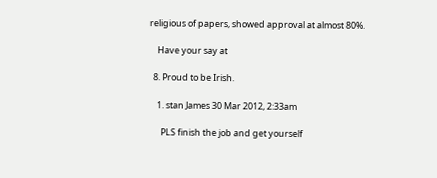religious of papers, showed approval at almost 80%.

    Have your say at

  8. Proud to be Irish.

    1. stan James 30 Mar 2012, 2:33am

      PLS finish the job and get yourself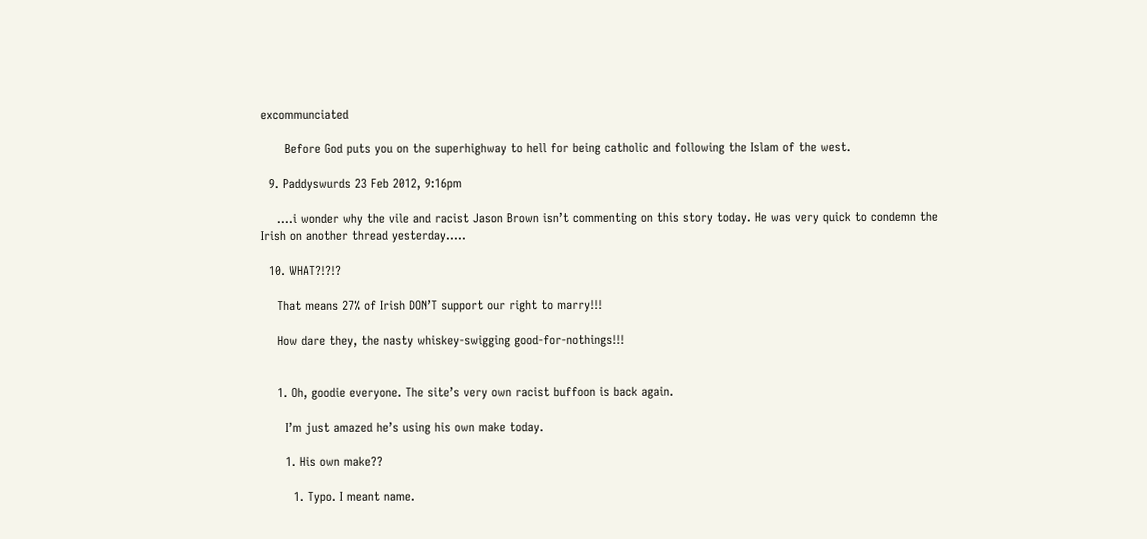excommunciated

      Before God puts you on the superhighway to hell for being catholic and following the Islam of the west.

  9. Paddyswurds 23 Feb 2012, 9:16pm

    ….i wonder why the vile and racist Jason Brown isn’t commenting on this story today. He was very quick to condemn the Irish on another thread yesterday…..

  10. WHAT?!?!?

    That means 27% of Irish DON’T support our right to marry!!!

    How dare they, the nasty whiskey-swigging good-for-nothings!!!


    1. Oh, goodie everyone. The site’s very own racist buffoon is back again.

      I’m just amazed he’s using his own make today.

      1. His own make??

        1. Typo. I meant name.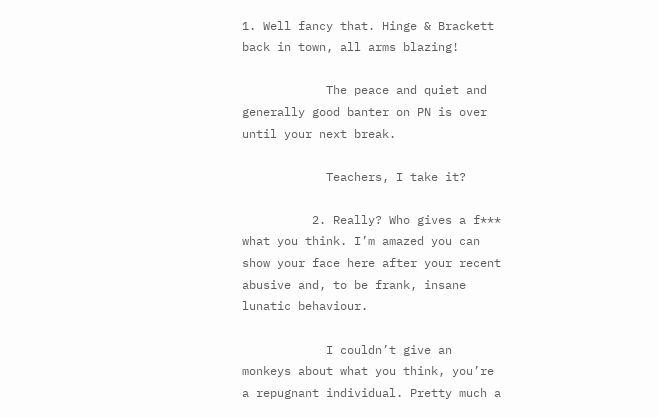1. Well fancy that. Hinge & Brackett back in town, all arms blazing!

            The peace and quiet and generally good banter on PN is over until your next break.

            Teachers, I take it?

          2. Really? Who gives a f*** what you think. I’m amazed you can show your face here after your recent abusive and, to be frank, insane lunatic behaviour.

            I couldn’t give an monkeys about what you think, you’re a repugnant individual. Pretty much a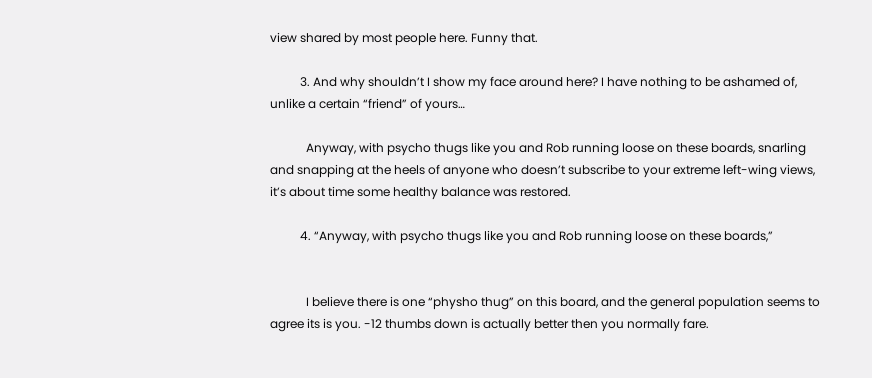view shared by most people here. Funny that.

          3. And why shouldn’t I show my face around here? I have nothing to be ashamed of, unlike a certain “friend” of yours…

            Anyway, with psycho thugs like you and Rob running loose on these boards, snarling and snapping at the heels of anyone who doesn’t subscribe to your extreme left-wing views, it’s about time some healthy balance was restored.

          4. “Anyway, with psycho thugs like you and Rob running loose on these boards,”


            I believe there is one “physho thug” on this board, and the general population seems to agree its is you. -12 thumbs down is actually better then you normally fare.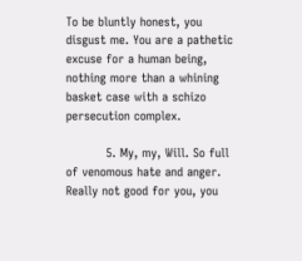To be bluntly honest, you disgust me. You are a pathetic excuse for a human being, nothing more than a whining basket case with a schizo persecution complex.

          5. My, my, Will. So full of venomous hate and anger. Really not good for you, you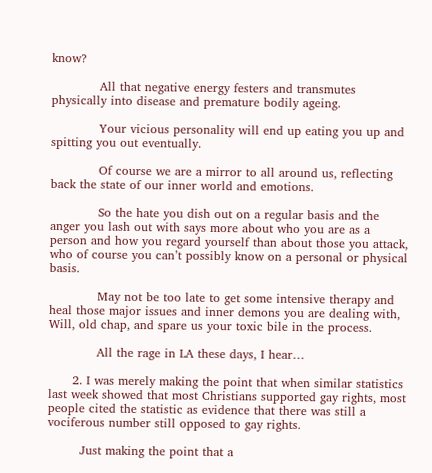know?

            All that negative energy festers and transmutes physically into disease and premature bodily ageing.

            Your vicious personality will end up eating you up and spitting you out eventually.

            Of course we are a mirror to all around us, reflecting back the state of our inner world and emotions.

            So the hate you dish out on a regular basis and the anger you lash out with says more about who you are as a person and how you regard yourself than about those you attack, who of course you can’t possibly know on a personal or physical basis.

            May not be too late to get some intensive therapy and heal those major issues and inner demons you are dealing with, Will, old chap, and spare us your toxic bile in the process.

            All the rage in LA these days, I hear…

      2. I was merely making the point that when similar statistics last week showed that most Christians supported gay rights, most people cited the statistic as evidence that there was still a vociferous number still opposed to gay rights.

        Just making the point that a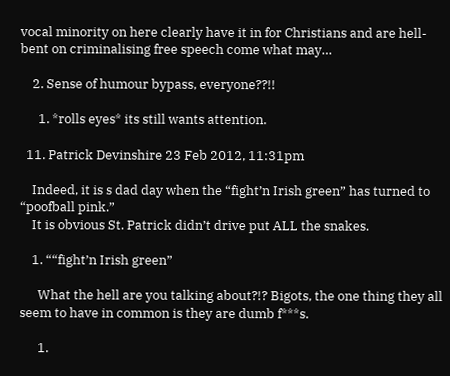vocal minority on here clearly have it in for Christians and are hell-bent on criminalising free speech come what may…

    2. Sense of humour bypass, everyone??!!

      1. *rolls eyes* its still wants attention.

  11. Patrick Devinshire 23 Feb 2012, 11:31pm

    Indeed, it is s dad day when the “fight’n Irish green” has turned to “poofball pink.”
    It is obvious St. Patrick didn’t drive put ALL the snakes.

    1. ““fight’n Irish green”

      What the hell are you talking about?!? Bigots, the one thing they all seem to have in common is they are dumb f***s.

      1.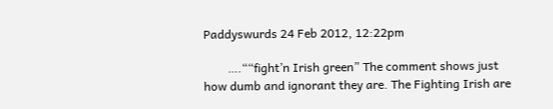Paddyswurds 24 Feb 2012, 12:22pm

        ….““fight’n Irish green” The comment shows just how dumb and ignorant they are. The Fighting Irish are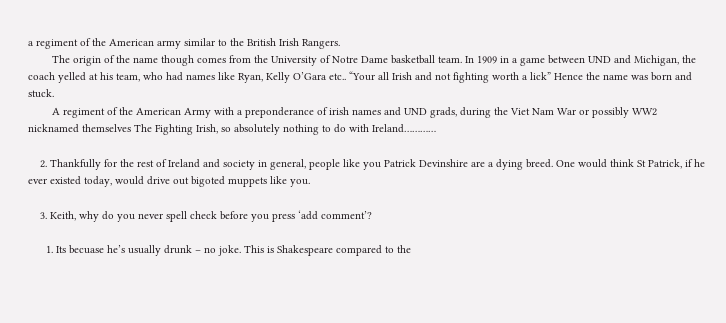a regiment of the American army similar to the British Irish Rangers.
        The origin of the name though comes from the University of Notre Dame basketball team. In 1909 in a game between UND and Michigan, the coach yelled at his team, who had names like Ryan, Kelly O’Gara etc.. “Your all Irish and not fighting worth a lick” Hence the name was born and stuck.
        A regiment of the American Army with a preponderance of irish names and UND grads, during the Viet Nam War or possibly WW2 nicknamed themselves The Fighting Irish, so absolutely nothing to do with Ireland…………

    2. Thankfully for the rest of Ireland and society in general, people like you Patrick Devinshire are a dying breed. One would think St Patrick, if he ever existed today, would drive out bigoted muppets like you.

    3. Keith, why do you never spell check before you press ‘add comment’?

      1. Its becuase he’s usually drunk – no joke. This is Shakespeare compared to the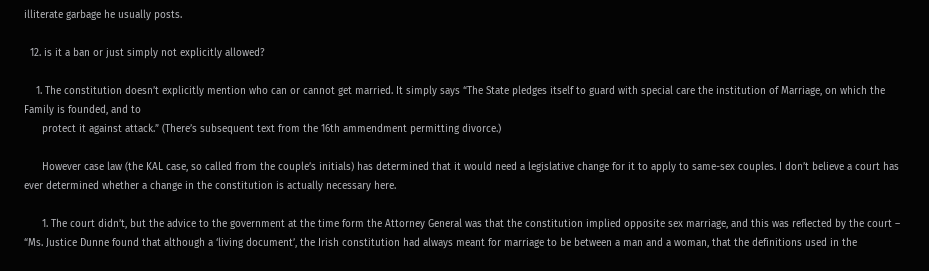illiterate garbage he usually posts.

  12. is it a ban or just simply not explicitly allowed?

    1. The constitution doesn’t explicitly mention who can or cannot get married. It simply says “The State pledges itself to guard with special care the institution of Marriage, on which the Family is founded, and to
      protect it against attack.” (There’s subsequent text from the 16th ammendment permitting divorce.)

      However case law (the KAL case, so called from the couple’s initials) has determined that it would need a legislative change for it to apply to same-sex couples. I don’t believe a court has ever determined whether a change in the constitution is actually necessary here.

      1. The court didn’t, but the advice to the government at the time form the Attorney General was that the constitution implied opposite sex marriage, and this was reflected by the court – “Ms. Justice Dunne found that although a ‘living document’, the Irish constitution had always meant for marriage to be between a man and a woman, that the definitions used in the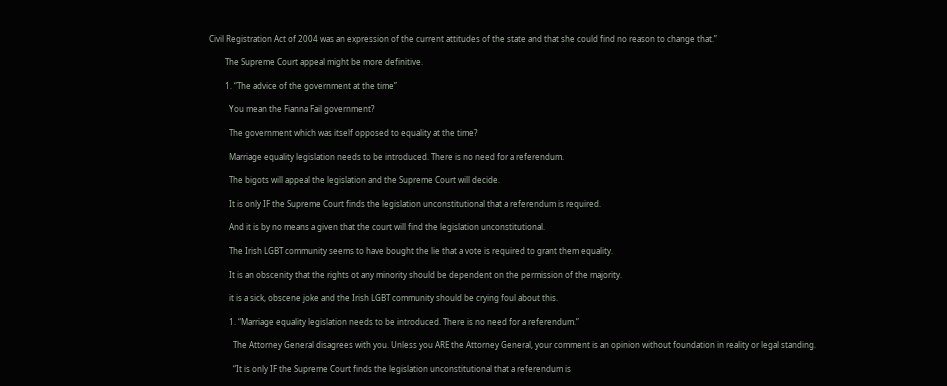Civil Registration Act of 2004 was an expression of the current attitudes of the state and that she could find no reason to change that.”

        The Supreme Court appeal might be more definitive.

        1. “The advice of the government at the time”

          You mean the Fianna Fail government?

          The government which was itself opposed to equality at the time?

          Marriage equality legislation needs to be introduced. There is no need for a referendum.

          The bigots will appeal the legislation and the Supreme Court will decide.

          It is only IF the Supreme Court finds the legislation unconstitutional that a referendum is required.

          And it is by no means a given that the court will find the legislation unconstitutional.

          The Irish LGBT community seems to have bought the lie that a vote is required to grant them equality.

          It is an obscenity that the rights ot any minority should be dependent on the permission of the majority.

          it is a sick, obscene joke and the Irish LGBT community should be crying foul about this.

          1. “Marriage equality legislation needs to be introduced. There is no need for a referendum.”

            The Attorney General disagrees with you. Unless you ARE the Attorney General, your comment is an opinion without foundation in reality or legal standing.

            “It is only IF the Supreme Court finds the legislation unconstitutional that a referendum is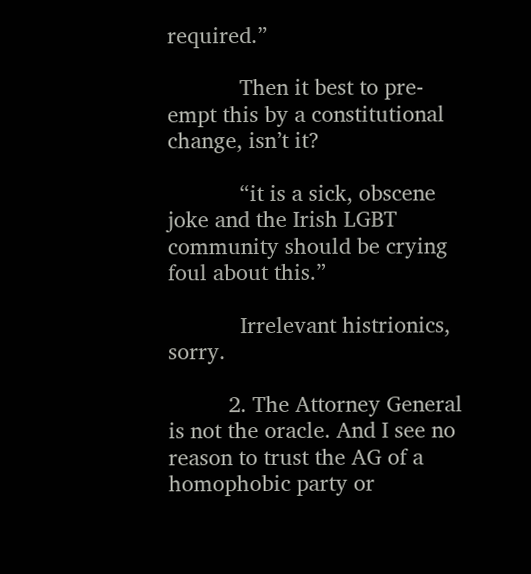required.”

            Then it best to pre-empt this by a constitutional change, isn’t it?

            “it is a sick, obscene joke and the Irish LGBT community should be crying foul about this.”

            Irrelevant histrionics, sorry.

          2. The Attorney General is not the oracle. And I see no reason to trust the AG of a homophobic party or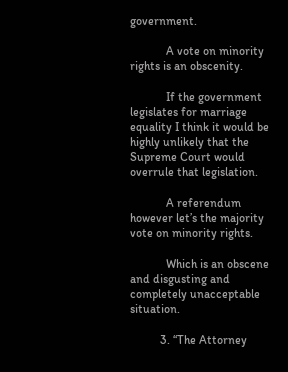government.

            A vote on minority rights is an obscenity.

            If the government legislates for marriage equality I think it would be highly unlikely that the Supreme Court would overrule that legislation.

            A referendum however let’s the majority vote on minority rights.

            Which is an obscene and disgusting and completely unacceptable situation.

          3. “The Attorney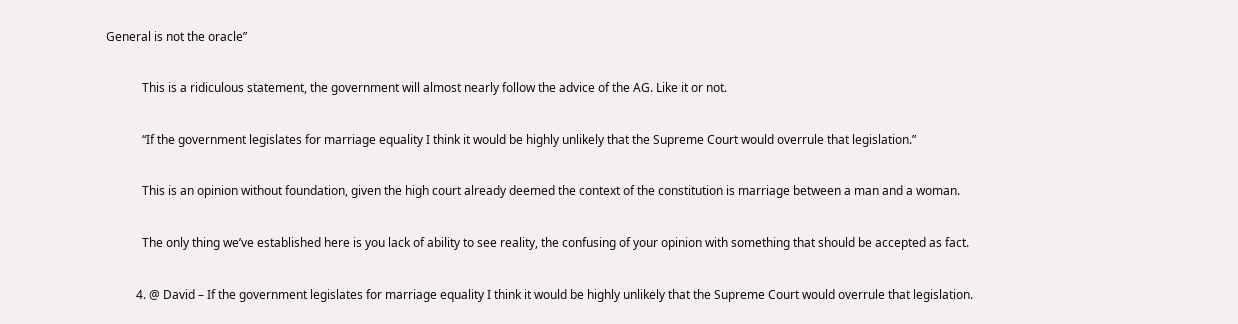General is not the oracle”

            This is a ridiculous statement, the government will almost nearly follow the advice of the AG. Like it or not.

            “If the government legislates for marriage equality I think it would be highly unlikely that the Supreme Court would overrule that legislation.”

            This is an opinion without foundation, given the high court already deemed the context of the constitution is marriage between a man and a woman.

            The only thing we’ve established here is you lack of ability to see reality, the confusing of your opinion with something that should be accepted as fact.

          4. @ David – If the government legislates for marriage equality I think it would be highly unlikely that the Supreme Court would overrule that legislation.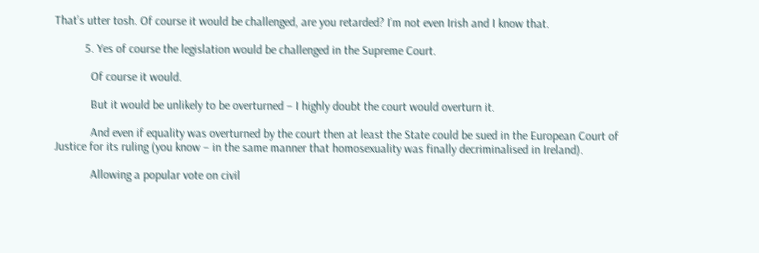That’s utter tosh. Of course it would be challenged, are you retarded? I’m not even Irish and I know that.

          5. Yes of course the legislation would be challenged in the Supreme Court.

            Of course it would.

            But it would be unlikely to be overturned – I highly doubt the court would overturn it.

            And even if equality was overturned by the court then at least the State could be sued in the European Court of Justice for its ruling (you know – in the same manner that homosexuality was finally decriminalised in Ireland).

            Allowing a popular vote on civil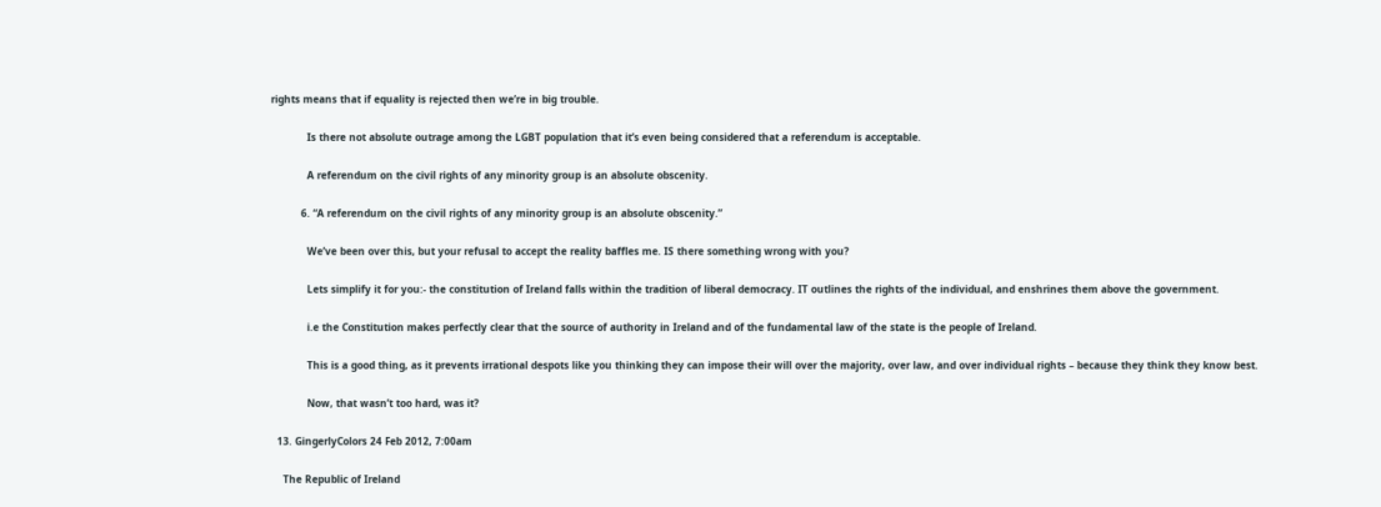rights means that if equality is rejected then we’re in big trouble.

            Is there not absolute outrage among the LGBT population that it’s even being considered that a referendum is acceptable.

            A referendum on the civil rights of any minority group is an absolute obscenity.

          6. “A referendum on the civil rights of any minority group is an absolute obscenity.”

            We’ve been over this, but your refusal to accept the reality baffles me. IS there something wrong with you?

            Lets simplify it for you:- the constitution of Ireland falls within the tradition of liberal democracy. IT outlines the rights of the individual, and enshrines them above the government.

            i.e the Constitution makes perfectly clear that the source of authority in Ireland and of the fundamental law of the state is the people of Ireland.

            This is a good thing, as it prevents irrational despots like you thinking they can impose their will over the majority, over law, and over individual rights – because they think they know best.

            Now, that wasn’t too hard, was it?

  13. GingerlyColors 24 Feb 2012, 7:00am

    The Republic of Ireland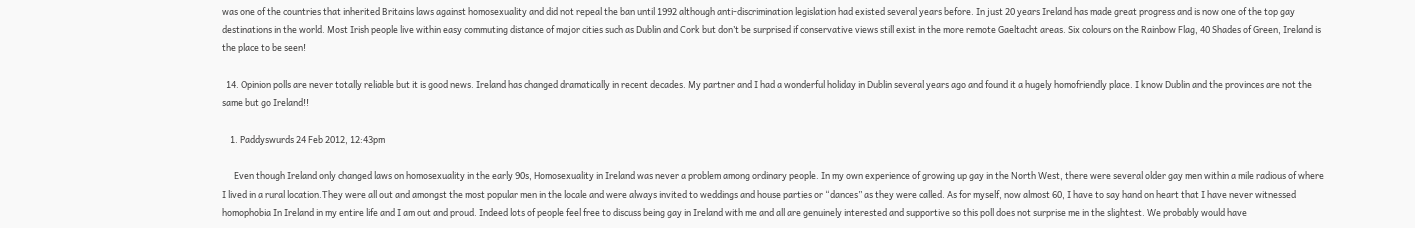was one of the countries that inherited Britains laws against homosexuality and did not repeal the ban until 1992 although anti-discrimination legislation had existed several years before. In just 20 years Ireland has made great progress and is now one of the top gay destinations in the world. Most Irish people live within easy commuting distance of major cities such as Dublin and Cork but don’t be surprised if conservative views still exist in the more remote Gaeltacht areas. Six colours on the Rainbow Flag, 40 Shades of Green, Ireland is the place to be seen!

  14. Opinion polls are never totally reliable but it is good news. Ireland has changed dramatically in recent decades. My partner and I had a wonderful holiday in Dublin several years ago and found it a hugely homofriendly place. I know Dublin and the provinces are not the same but go Ireland!!

    1. Paddyswurds 24 Feb 2012, 12:43pm

      Even though Ireland only changed laws on homosexuality in the early 90s, Homosexuality in Ireland was never a problem among ordinary people. In my own experience of growing up gay in the North West, there were several older gay men within a mile radious of where I lived in a rural location.They were all out and amongst the most popular men in the locale and were always invited to weddings and house parties or “dances” as they were called. As for myself, now almost 60, I have to say hand on heart that I have never witnessed homophobia In Ireland in my entire life and I am out and proud. Indeed lots of people feel free to discuss being gay in Ireland with me and all are genuinely interested and supportive so this poll does not surprise me in the slightest. We probably would have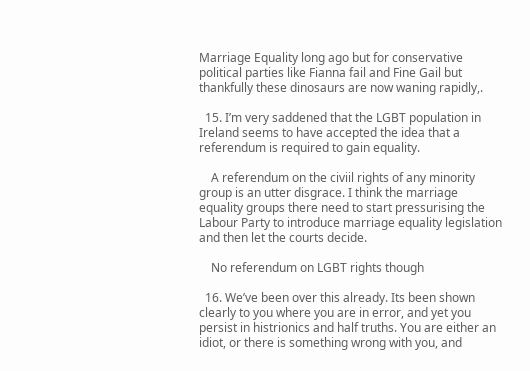Marriage Equality long ago but for conservative political parties like Fianna fail and Fine Gail but thankfully these dinosaurs are now waning rapidly,.

  15. I’m very saddened that the LGBT population in Ireland seems to have accepted the idea that a referendum is required to gain equality.

    A referendum on the civiil rights of any minority group is an utter disgrace. I think the marriage equality groups there need to start pressurising the Labour Party to introduce marriage equality legislation and then let the courts decide.

    No referendum on LGBT rights though

  16. We’ve been over this already. Its been shown clearly to you where you are in error, and yet you persist in histrionics and half truths. You are either an idiot, or there is something wrong with you, and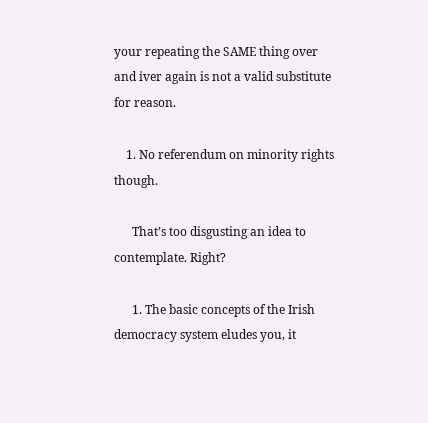your repeating the SAME thing over and iver again is not a valid substitute for reason.

    1. No referendum on minority rights though.

      That’s too disgusting an idea to contemplate. Right?

      1. The basic concepts of the Irish democracy system eludes you, it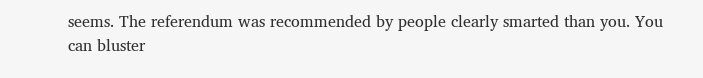seems. The referendum was recommended by people clearly smarted than you. You can bluster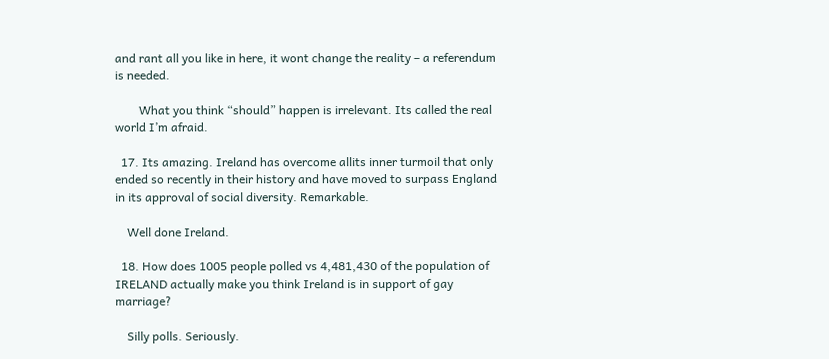and rant all you like in here, it wont change the reality – a referendum is needed.

        What you think “should” happen is irrelevant. Its called the real world I’m afraid.

  17. Its amazing. Ireland has overcome allits inner turmoil that only ended so recently in their history and have moved to surpass England in its approval of social diversity. Remarkable.

    Well done Ireland.

  18. How does 1005 people polled vs 4,481,430 of the population of IRELAND actually make you think Ireland is in support of gay marriage?

    Silly polls. Seriously.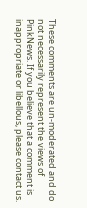These comments are un-moderated and do not necessarily represent the views of PinkNews. If you believe that a comment is inappropriate or libellous, please contact us.